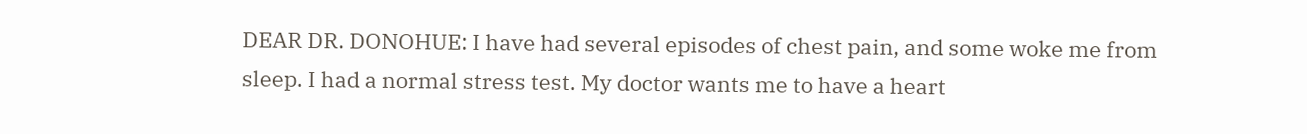DEAR DR. DONOHUE: I have had several episodes of chest pain, and some woke me from sleep. I had a normal stress test. My doctor wants me to have a heart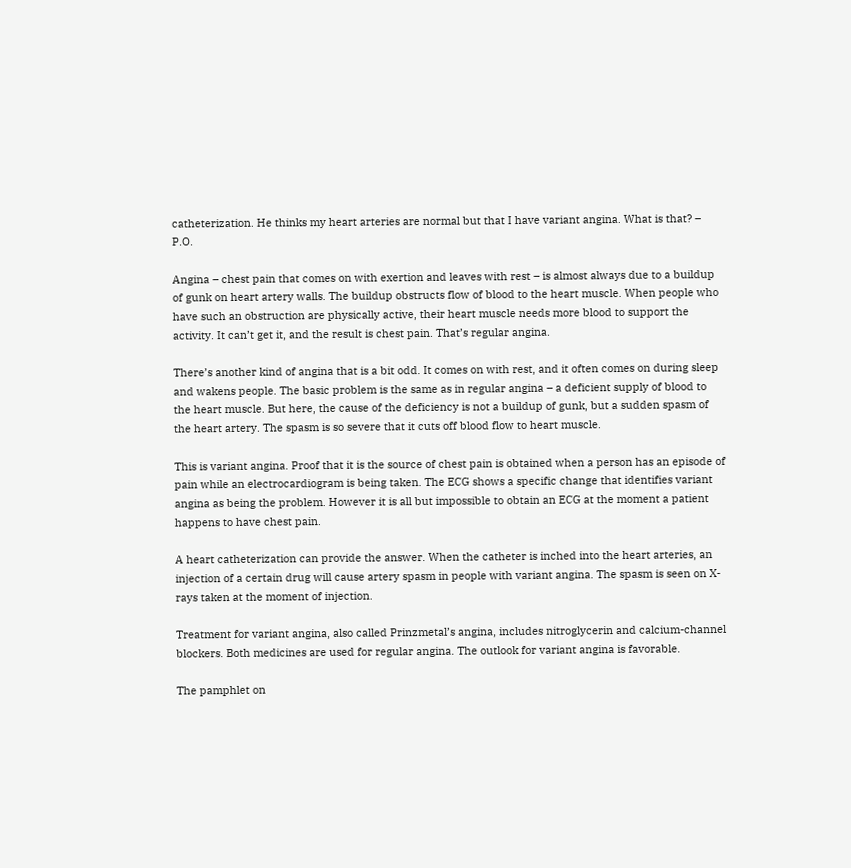catheterization. He thinks my heart arteries are normal but that I have variant angina. What is that? – P.O.

Angina – chest pain that comes on with exertion and leaves with rest – is almost always due to a buildup of gunk on heart artery walls. The buildup obstructs flow of blood to the heart muscle. When people who have such an obstruction are physically active, their heart muscle needs more blood to support the activity. It can’t get it, and the result is chest pain. That’s regular angina.

There’s another kind of angina that is a bit odd. It comes on with rest, and it often comes on during sleep and wakens people. The basic problem is the same as in regular angina – a deficient supply of blood to the heart muscle. But here, the cause of the deficiency is not a buildup of gunk, but a sudden spasm of the heart artery. The spasm is so severe that it cuts off blood flow to heart muscle.

This is variant angina. Proof that it is the source of chest pain is obtained when a person has an episode of pain while an electrocardiogram is being taken. The ECG shows a specific change that identifies variant angina as being the problem. However it is all but impossible to obtain an ECG at the moment a patient happens to have chest pain.

A heart catheterization can provide the answer. When the catheter is inched into the heart arteries, an injection of a certain drug will cause artery spasm in people with variant angina. The spasm is seen on X-rays taken at the moment of injection.

Treatment for variant angina, also called Prinzmetal’s angina, includes nitroglycerin and calcium-channel blockers. Both medicines are used for regular angina. The outlook for variant angina is favorable.

The pamphlet on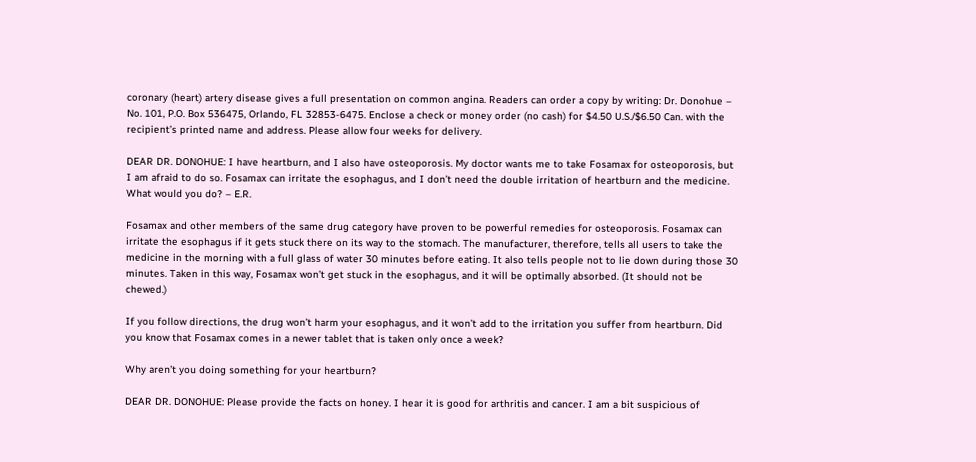coronary (heart) artery disease gives a full presentation on common angina. Readers can order a copy by writing: Dr. Donohue – No. 101, P.O. Box 536475, Orlando, FL 32853-6475. Enclose a check or money order (no cash) for $4.50 U.S./$6.50 Can. with the recipient’s printed name and address. Please allow four weeks for delivery.

DEAR DR. DONOHUE: I have heartburn, and I also have osteoporosis. My doctor wants me to take Fosamax for osteoporosis, but I am afraid to do so. Fosamax can irritate the esophagus, and I don’t need the double irritation of heartburn and the medicine. What would you do? – E.R.

Fosamax and other members of the same drug category have proven to be powerful remedies for osteoporosis. Fosamax can irritate the esophagus if it gets stuck there on its way to the stomach. The manufacturer, therefore, tells all users to take the medicine in the morning with a full glass of water 30 minutes before eating. It also tells people not to lie down during those 30 minutes. Taken in this way, Fosamax won’t get stuck in the esophagus, and it will be optimally absorbed. (It should not be chewed.)

If you follow directions, the drug won’t harm your esophagus, and it won’t add to the irritation you suffer from heartburn. Did you know that Fosamax comes in a newer tablet that is taken only once a week?

Why aren’t you doing something for your heartburn?

DEAR DR. DONOHUE: Please provide the facts on honey. I hear it is good for arthritis and cancer. I am a bit suspicious of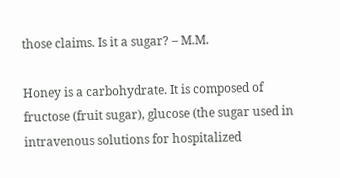those claims. Is it a sugar? – M.M.

Honey is a carbohydrate. It is composed of fructose (fruit sugar), glucose (the sugar used in intravenous solutions for hospitalized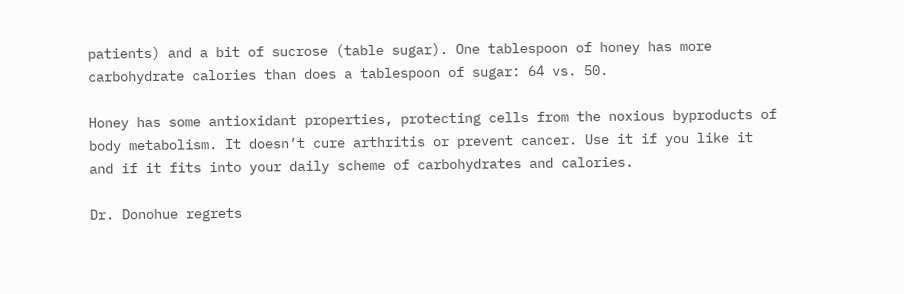patients) and a bit of sucrose (table sugar). One tablespoon of honey has more carbohydrate calories than does a tablespoon of sugar: 64 vs. 50.

Honey has some antioxidant properties, protecting cells from the noxious byproducts of body metabolism. It doesn’t cure arthritis or prevent cancer. Use it if you like it and if it fits into your daily scheme of carbohydrates and calories.

Dr. Donohue regrets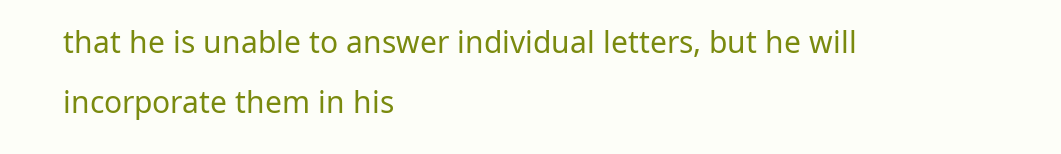that he is unable to answer individual letters, but he will incorporate them in his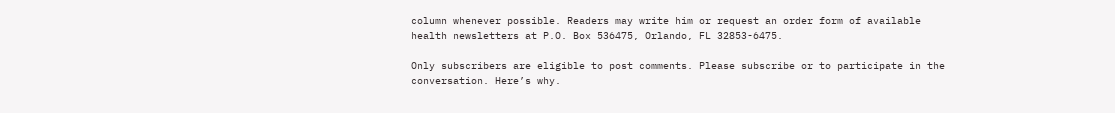column whenever possible. Readers may write him or request an order form of available health newsletters at P.O. Box 536475, Orlando, FL 32853-6475.

Only subscribers are eligible to post comments. Please subscribe or to participate in the conversation. Here’s why.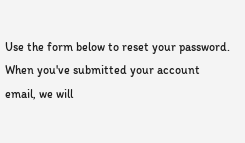Use the form below to reset your password. When you've submitted your account email, we will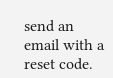send an email with a reset code.